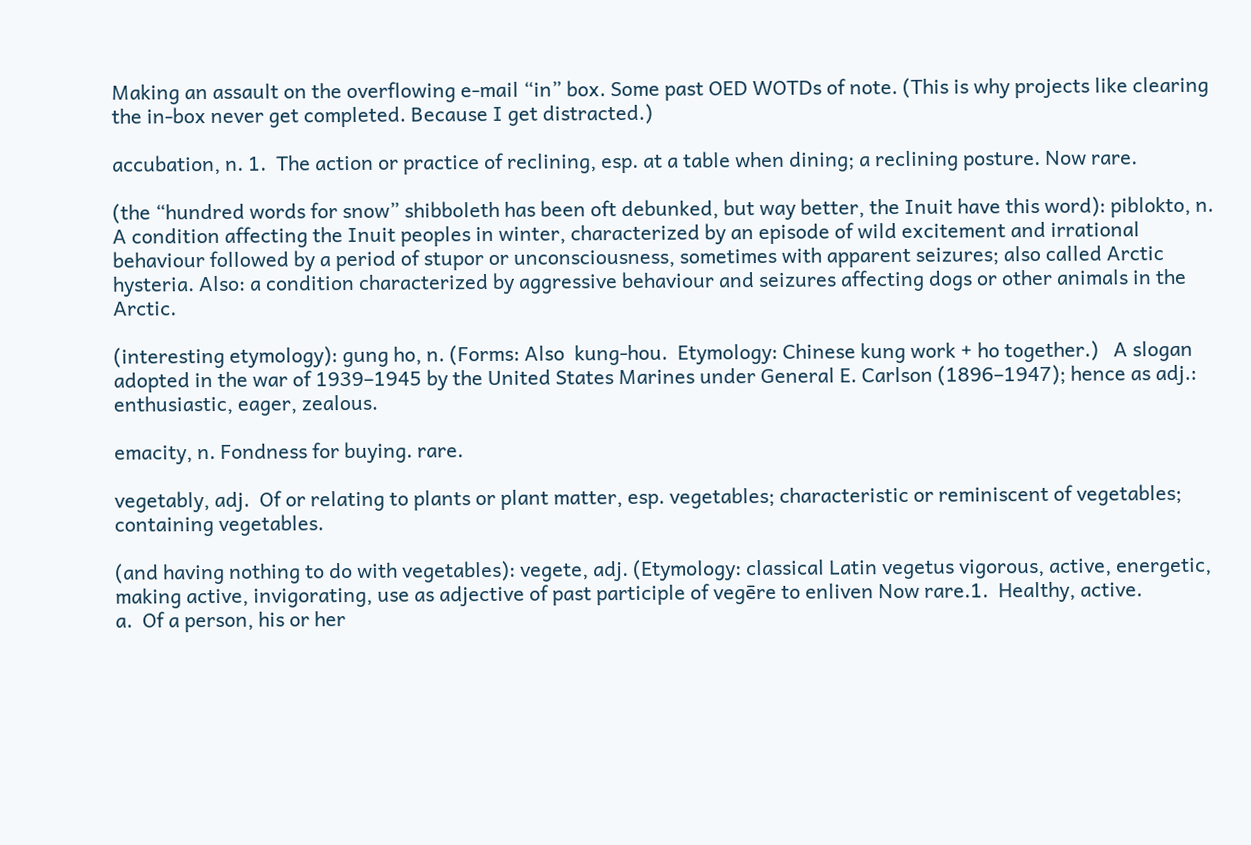Making an assault on the overflowing e-mail “in” box. Some past OED WOTDs of note. (This is why projects like clearing the in-box never get completed. Because I get distracted.)

accubation, n. 1.  The action or practice of reclining, esp. at a table when dining; a reclining posture. Now rare.

(the “hundred words for snow” shibboleth has been oft debunked, but way better, the Inuit have this word): piblokto, n.   A condition affecting the Inuit peoples in winter, characterized by an episode of wild excitement and irrational behaviour followed by a period of stupor or unconsciousness, sometimes with apparent seizures; also called Arctic hysteria. Also: a condition characterized by aggressive behaviour and seizures affecting dogs or other animals in the Arctic.

(interesting etymology): gung ho, n. (Forms: Also  kung-hou.  Etymology: Chinese kung work + ho together.)   A slogan adopted in the war of 1939–1945 by the United States Marines under General E. Carlson (1896–1947); hence as adj.: enthusiastic, eager, zealous.

emacity, n. Fondness for buying. rare.

vegetably, adj.  Of or relating to plants or plant matter, esp. vegetables; characteristic or reminiscent of vegetables; containing vegetables.

(and having nothing to do with vegetables): vegete, adj. (Etymology: classical Latin vegetus vigorous, active, energetic, making active, invigorating, use as adjective of past participle of vegēre to enliven Now rare.1.  Healthy, active.
a.  Of a person, his or her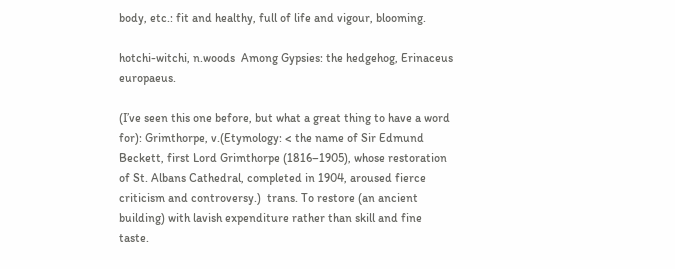body, etc.: fit and healthy, full of life and vigour, blooming.

hotchi-witchi, n.woods  Among Gypsies: the hedgehog, Erinaceus europaeus.

(I’ve seen this one before, but what a great thing to have a word for): Grimthorpe, v.(Etymology: < the name of Sir Edmund Beckett, first Lord Grimthorpe (1816–1905), whose restoration of St. Albans Cathedral, completed in 1904, aroused fierce criticism and controversy.)  trans. To restore (an ancient building) with lavish expenditure rather than skill and fine taste.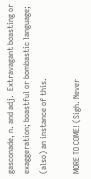gasconade, n. and adj.  Extravagant boasting or exaggeration; boastful or bombastic language; (also) an instance of this.

MORE TO COME! (Sigh. Never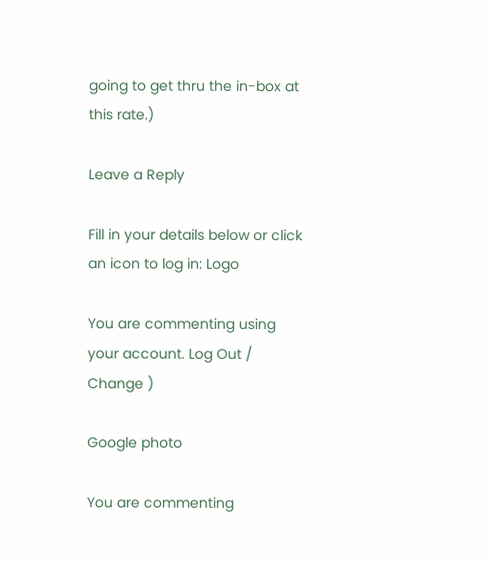going to get thru the in-box at this rate.)

Leave a Reply

Fill in your details below or click an icon to log in: Logo

You are commenting using your account. Log Out /  Change )

Google photo

You are commenting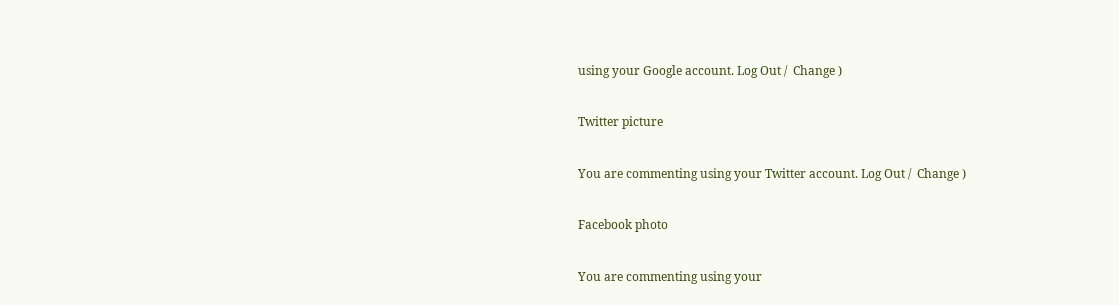using your Google account. Log Out /  Change )

Twitter picture

You are commenting using your Twitter account. Log Out /  Change )

Facebook photo

You are commenting using your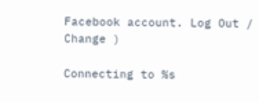Facebook account. Log Out /  Change )

Connecting to %s